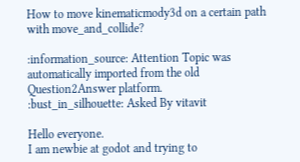How to move kinematicmody3d on a certain path with move_and_collide?

:information_source: Attention Topic was automatically imported from the old Question2Answer platform.
:bust_in_silhouette: Asked By vitavit

Hello everyone.
I am newbie at godot and trying to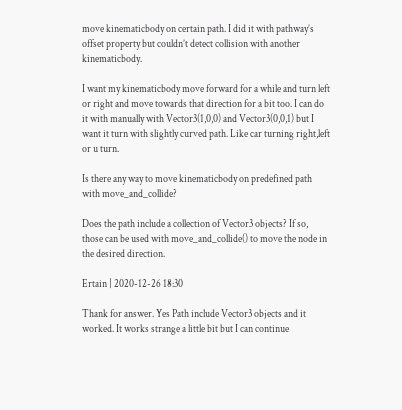move kinematicbody on certain path. I did it with pathway’s offset property but couldn’t detect collision with another kinematicbody.

I want my kinematicbody move forward for a while and turn left or right and move towards that direction for a bit too. I can do it with manually with Vector3(1,0,0) and Vector3(0,0,1) but I want it turn with slightly curved path. Like car turning right,left or u turn.

Is there any way to move kinematicbody on predefined path with move_and_collide?

Does the path include a collection of Vector3 objects? If so, those can be used with move_and_collide() to move the node in the desired direction.

Ertain | 2020-12-26 18:30

Thank for answer. Yes Path include Vector3 objects and it worked. It works strange a little bit but I can continue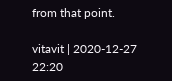from that point.

vitavit | 2020-12-27 22:20